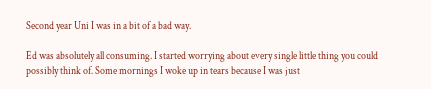Second year Uni I was in a bit of a bad way.

Ed was absolutely all consuming. I started worrying about every single little thing you could possibly think of. Some mornings I woke up in tears because I was just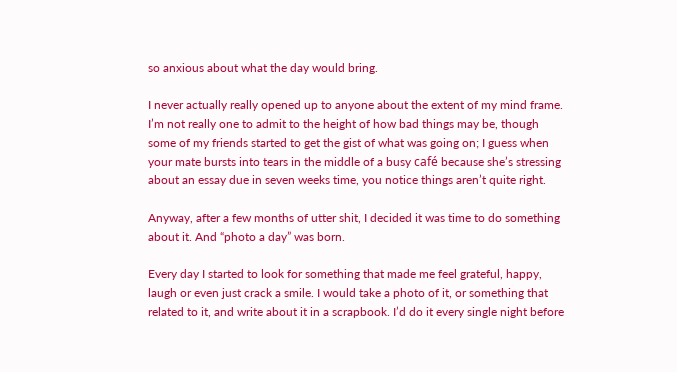so anxious about what the day would bring.

I never actually really opened up to anyone about the extent of my mind frame. I’m not really one to admit to the height of how bad things may be, though some of my friends started to get the gist of what was going on; I guess when your mate bursts into tears in the middle of a busy café because she’s stressing about an essay due in seven weeks time, you notice things aren’t quite right.

Anyway, after a few months of utter shit, I decided it was time to do something about it. And “photo a day” was born.

Every day I started to look for something that made me feel grateful, happy, laugh or even just crack a smile. I would take a photo of it, or something that related to it, and write about it in a scrapbook. I’d do it every single night before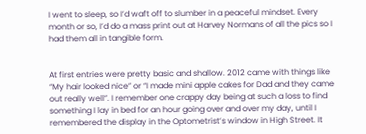I went to sleep, so I’d waft off to slumber in a peaceful mindset. Every month or so, I’d do a mass print out at Harvey Normans of all the pics so I had them all in tangible form.


At first entries were pretty basic and shallow. 2012 came with things like “My hair looked nice” or “I made mini apple cakes for Dad and they came out really well”. I remember one crappy day being at such a loss to find something I lay in bed for an hour going over and over my day, until I remembered the display in the Optometrist’s window in High Street. It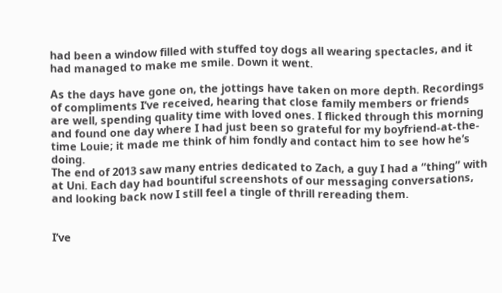had been a window filled with stuffed toy dogs all wearing spectacles, and it had managed to make me smile. Down it went.

As the days have gone on, the jottings have taken on more depth. Recordings of compliments I’ve received, hearing that close family members or friends are well, spending quality time with loved ones. I flicked through this morning and found one day where I had just been so grateful for my boyfriend-at-the-time Louie; it made me think of him fondly and contact him to see how he’s doing.
The end of 2013 saw many entries dedicated to Zach, a guy I had a “thing” with at Uni. Each day had bountiful screenshots of our messaging conversations, and looking back now I still feel a tingle of thrill rereading them.


I’ve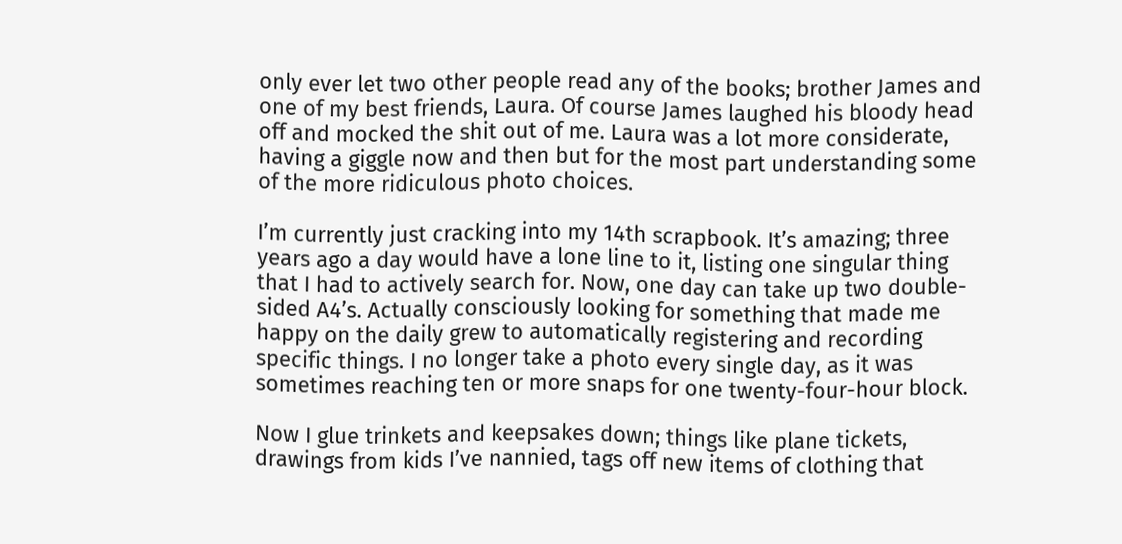only ever let two other people read any of the books; brother James and one of my best friends, Laura. Of course James laughed his bloody head off and mocked the shit out of me. Laura was a lot more considerate, having a giggle now and then but for the most part understanding some of the more ridiculous photo choices.

I’m currently just cracking into my 14th scrapbook. It’s amazing; three years ago a day would have a lone line to it, listing one singular thing that I had to actively search for. Now, one day can take up two double-sided A4’s. Actually consciously looking for something that made me happy on the daily grew to automatically registering and recording specific things. I no longer take a photo every single day, as it was sometimes reaching ten or more snaps for one twenty-four-hour block.

Now I glue trinkets and keepsakes down; things like plane tickets, drawings from kids I’ve nannied, tags off new items of clothing that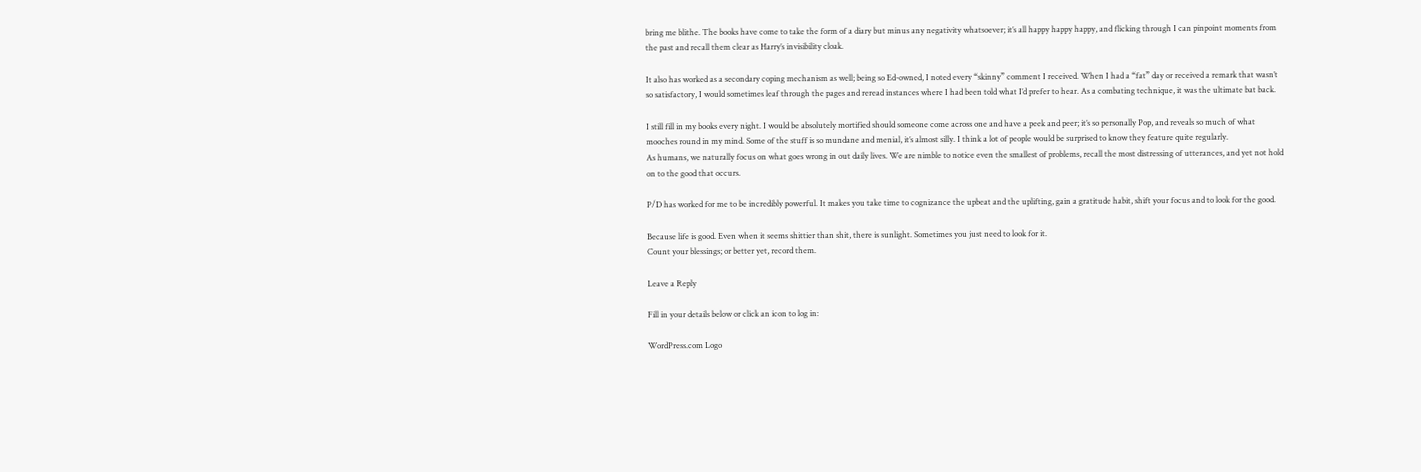bring me blithe. The books have come to take the form of a diary but minus any negativity whatsoever; it’s all happy happy happy, and flicking through I can pinpoint moments from the past and recall them clear as Harry’s invisibility cloak.

It also has worked as a secondary coping mechanism as well; being so Ed-owned, I noted every “skinny” comment I received. When I had a “fat” day or received a remark that wasn’t so satisfactory, I would sometimes leaf through the pages and reread instances where I had been told what I’d prefer to hear. As a combating technique, it was the ultimate bat back.

I still fill in my books every night. I would be absolutely mortified should someone come across one and have a peek and peer; it’s so personally Pop, and reveals so much of what mooches round in my mind. Some of the stuff is so mundane and menial, it’s almost silly. I think a lot of people would be surprised to know they feature quite regularly.
As humans, we naturally focus on what goes wrong in out daily lives. We are nimble to notice even the smallest of problems, recall the most distressing of utterances, and yet not hold on to the good that occurs.

P/D has worked for me to be incredibly powerful. It makes you take time to cognizance the upbeat and the uplifting, gain a gratitude habit, shift your focus and to look for the good.

Because life is good. Even when it seems shittier than shit, there is sunlight. Sometimes you just need to look for it.
Count your blessings; or better yet, record them.

Leave a Reply

Fill in your details below or click an icon to log in:

WordPress.com Logo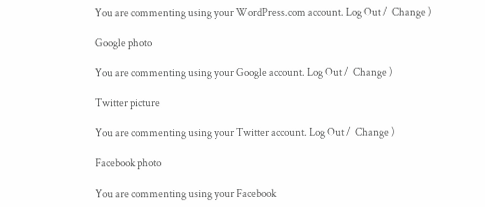You are commenting using your WordPress.com account. Log Out /  Change )

Google photo

You are commenting using your Google account. Log Out /  Change )

Twitter picture

You are commenting using your Twitter account. Log Out /  Change )

Facebook photo

You are commenting using your Facebook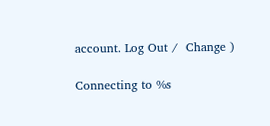account. Log Out /  Change )

Connecting to %s